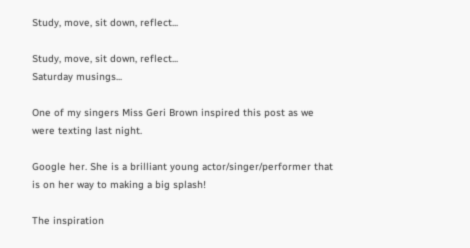Study, move, sit down, reflect...

Study, move, sit down, reflect...
Saturday musings...

One of my singers Miss Geri Brown inspired this post as we were texting last night.

Google her. She is a brilliant young actor/singer/performer that is on her way to making a big splash!

The inspiration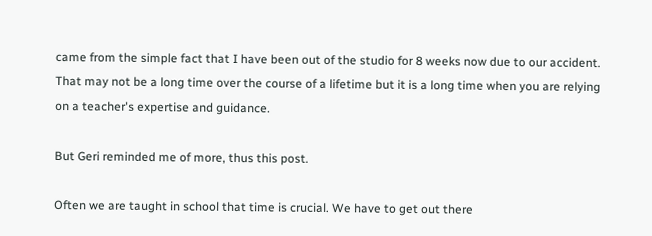came from the simple fact that I have been out of the studio for 8 weeks now due to our accident. That may not be a long time over the course of a lifetime but it is a long time when you are relying on a teacher's expertise and guidance.

But Geri reminded me of more, thus this post.

Often we are taught in school that time is crucial. We have to get out there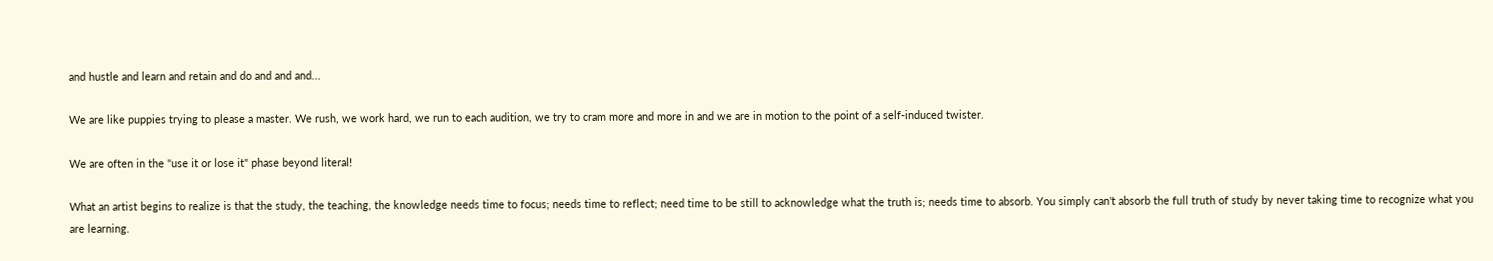and hustle and learn and retain and do and and and...

We are like puppies trying to please a master. We rush, we work hard, we run to each audition, we try to cram more and more in and we are in motion to the point of a self-induced twister.

We are often in the "use it or lose it" phase beyond literal!

What an artist begins to realize is that the study, the teaching, the knowledge needs time to focus; needs time to reflect; need time to be still to acknowledge what the truth is; needs time to absorb. You simply can't absorb the full truth of study by never taking time to recognize what you are learning.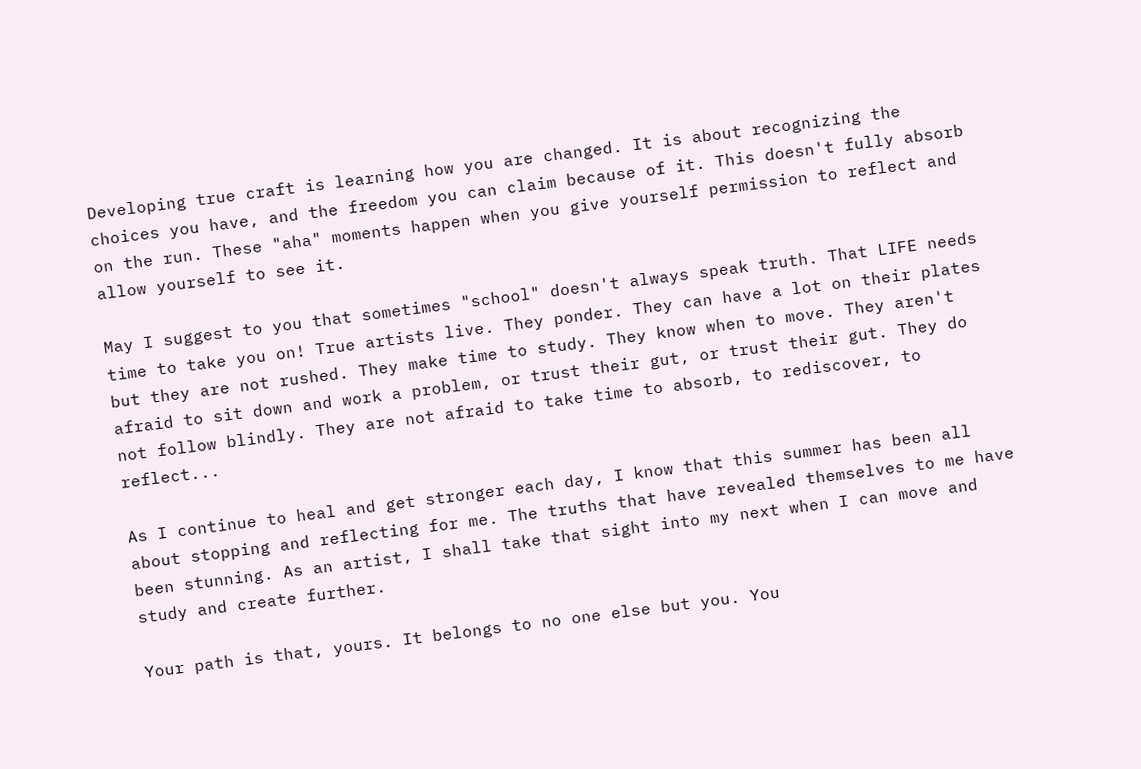Developing true craft is learning how you are changed. It is about recognizing the choices you have, and the freedom you can claim because of it. This doesn't fully absorb on the run. These "aha" moments happen when you give yourself permission to reflect and allow yourself to see it.

May I suggest to you that sometimes "school" doesn't always speak truth. That LIFE needs time to take you on! True artists live. They ponder. They can have a lot on their plates but they are not rushed. They make time to study. They know when to move. They aren't afraid to sit down and work a problem, or trust their gut, or trust their gut. They do not follow blindly. They are not afraid to take time to absorb, to rediscover, to reflect...

As I continue to heal and get stronger each day, I know that this summer has been all about stopping and reflecting for me. The truths that have revealed themselves to me have been stunning. As an artist, I shall take that sight into my next when I can move and study and create further.

Your path is that, yours. It belongs to no one else but you. You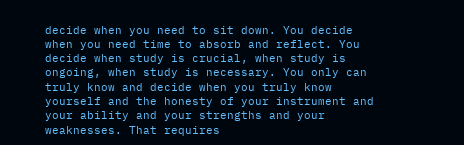decide when you need to sit down. You decide when you need time to absorb and reflect. You decide when study is crucial, when study is ongoing, when study is necessary. You only can truly know and decide when you truly know yourself and the honesty of your instrument and your ability and your strengths and your weaknesses. That requires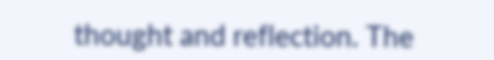thought and reflection. The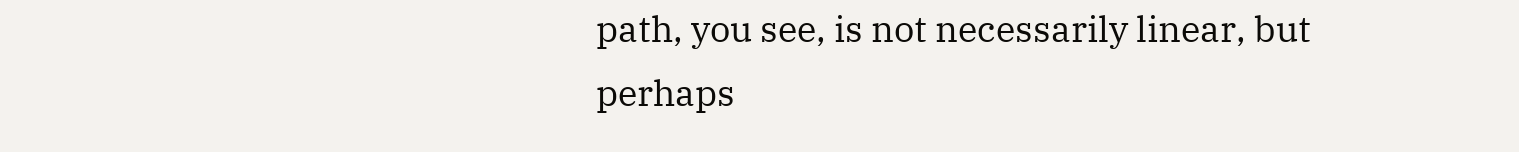path, you see, is not necessarily linear, but perhaps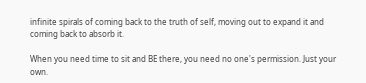infinite spirals of coming back to the truth of self, moving out to expand it and coming back to absorb it.

When you need time to sit and BE there, you need no one's permission. Just your own.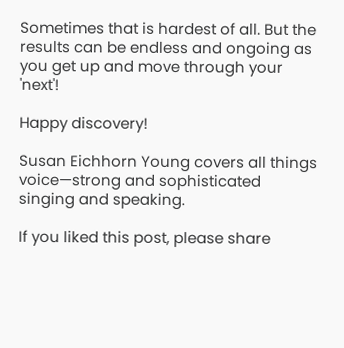Sometimes that is hardest of all. But the results can be endless and ongoing as you get up and move through your 'next'!

Happy discovery!

Susan Eichhorn Young covers all things voice—strong and sophisticated singing and speaking.

If you liked this post, please share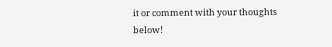it or comment with your thoughts below!